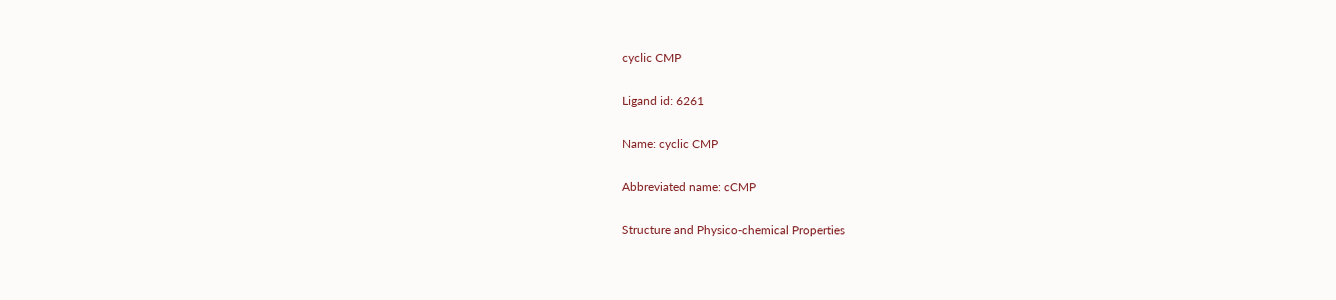cyclic CMP

Ligand id: 6261

Name: cyclic CMP

Abbreviated name: cCMP

Structure and Physico-chemical Properties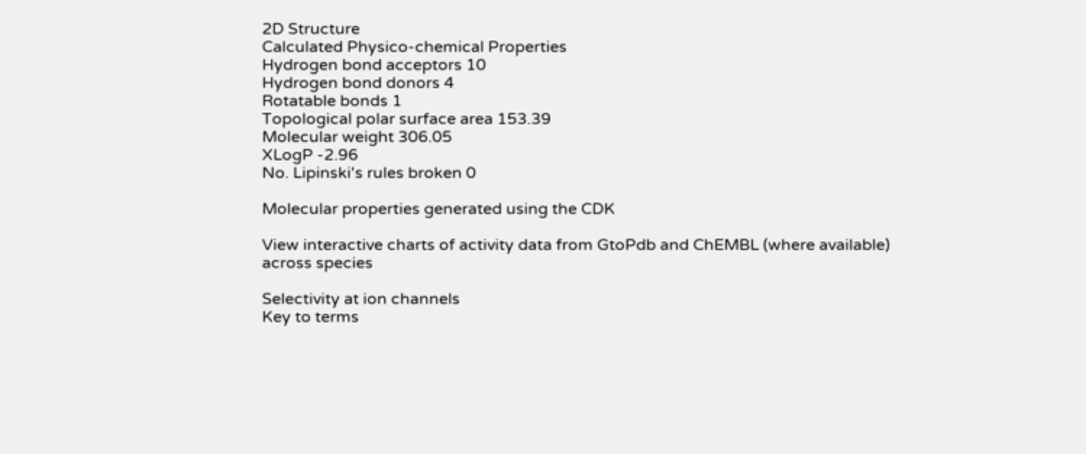2D Structure
Calculated Physico-chemical Properties
Hydrogen bond acceptors 10
Hydrogen bond donors 4
Rotatable bonds 1
Topological polar surface area 153.39
Molecular weight 306.05
XLogP -2.96
No. Lipinski's rules broken 0

Molecular properties generated using the CDK

View interactive charts of activity data from GtoPdb and ChEMBL (where available) across species

Selectivity at ion channels
Key to terms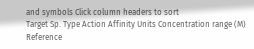and symbols Click column headers to sort
Target Sp. Type Action Affinity Units Concentration range (M) Reference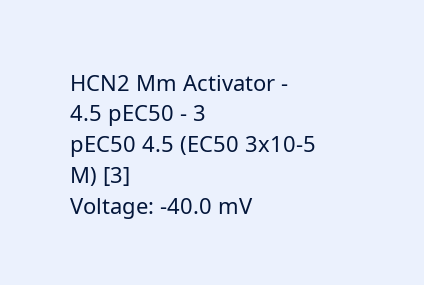HCN2 Mm Activator - 4.5 pEC50 - 3
pEC50 4.5 (EC50 3x10-5 M) [3]
Voltage: -40.0 mV